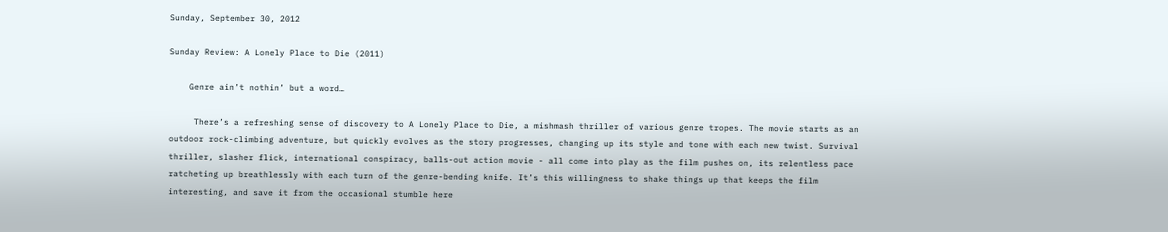Sunday, September 30, 2012

Sunday Review: A Lonely Place to Die (2011)

    Genre ain’t nothin’ but a word…

     There’s a refreshing sense of discovery to A Lonely Place to Die, a mishmash thriller of various genre tropes. The movie starts as an outdoor rock-climbing adventure, but quickly evolves as the story progresses, changing up its style and tone with each new twist. Survival thriller, slasher flick, international conspiracy, balls-out action movie - all come into play as the film pushes on, its relentless pace ratcheting up breathlessly with each turn of the genre-bending knife. It’s this willingness to shake things up that keeps the film interesting, and save it from the occasional stumble here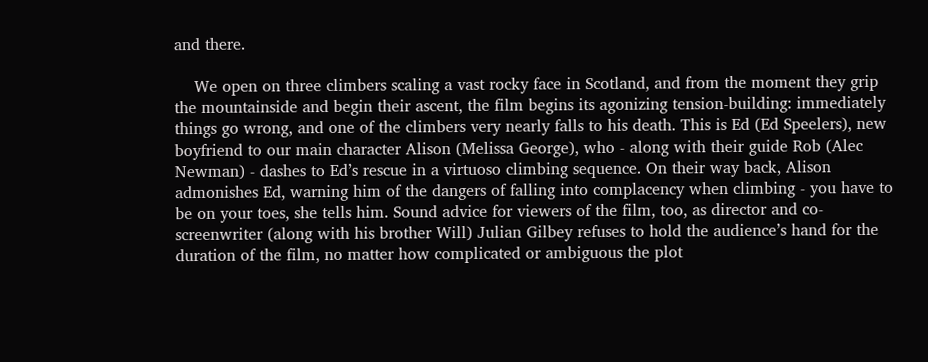and there.

    We open on three climbers scaling a vast rocky face in Scotland, and from the moment they grip the mountainside and begin their ascent, the film begins its agonizing tension-building: immediately things go wrong, and one of the climbers very nearly falls to his death. This is Ed (Ed Speelers), new boyfriend to our main character Alison (Melissa George), who - along with their guide Rob (Alec Newman) - dashes to Ed’s rescue in a virtuoso climbing sequence. On their way back, Alison admonishes Ed, warning him of the dangers of falling into complacency when climbing - you have to be on your toes, she tells him. Sound advice for viewers of the film, too, as director and co-screenwriter (along with his brother Will) Julian Gilbey refuses to hold the audience’s hand for the duration of the film, no matter how complicated or ambiguous the plot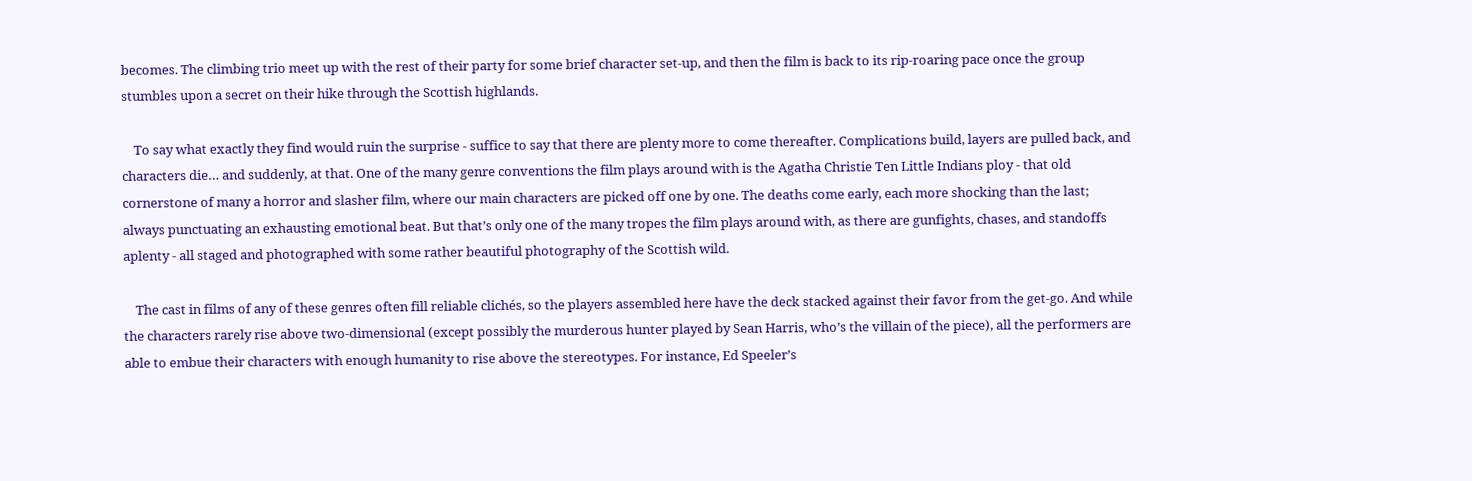becomes. The climbing trio meet up with the rest of their party for some brief character set-up, and then the film is back to its rip-roaring pace once the group stumbles upon a secret on their hike through the Scottish highlands.

    To say what exactly they find would ruin the surprise - suffice to say that there are plenty more to come thereafter. Complications build, layers are pulled back, and characters die… and suddenly, at that. One of the many genre conventions the film plays around with is the Agatha Christie Ten Little Indians ploy - that old cornerstone of many a horror and slasher film, where our main characters are picked off one by one. The deaths come early, each more shocking than the last; always punctuating an exhausting emotional beat. But that’s only one of the many tropes the film plays around with, as there are gunfights, chases, and standoffs aplenty - all staged and photographed with some rather beautiful photography of the Scottish wild.

    The cast in films of any of these genres often fill reliable clichés, so the players assembled here have the deck stacked against their favor from the get-go. And while the characters rarely rise above two-dimensional (except possibly the murderous hunter played by Sean Harris, who’s the villain of the piece), all the performers are able to embue their characters with enough humanity to rise above the stereotypes. For instance, Ed Speeler’s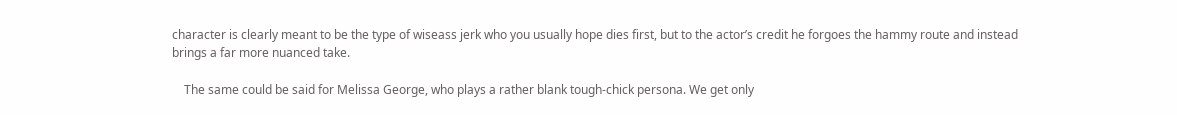character is clearly meant to be the type of wiseass jerk who you usually hope dies first, but to the actor’s credit he forgoes the hammy route and instead brings a far more nuanced take.

    The same could be said for Melissa George, who plays a rather blank tough-chick persona. We get only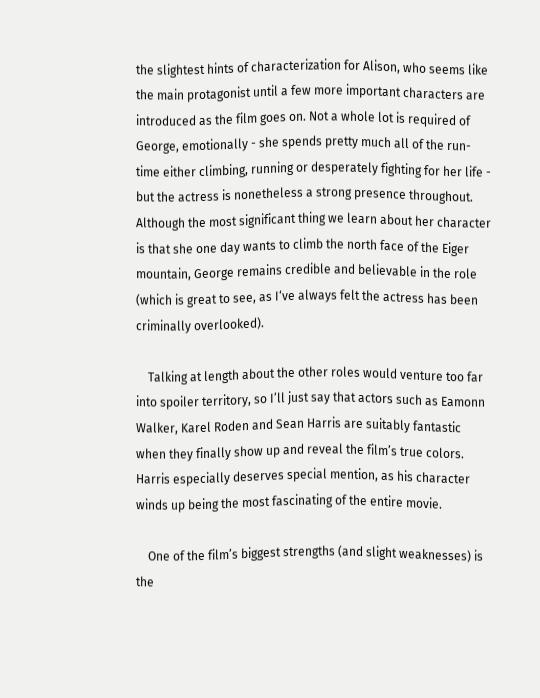the slightest hints of characterization for Alison, who seems like the main protagonist until a few more important characters are introduced as the film goes on. Not a whole lot is required of George, emotionally - she spends pretty much all of the run-time either climbing, running or desperately fighting for her life - but the actress is nonetheless a strong presence throughout. Although the most significant thing we learn about her character is that she one day wants to climb the north face of the Eiger mountain, George remains credible and believable in the role (which is great to see, as I‘ve always felt the actress has been criminally overlooked).

    Talking at length about the other roles would venture too far into spoiler territory, so I’ll just say that actors such as Eamonn Walker, Karel Roden and Sean Harris are suitably fantastic when they finally show up and reveal the film’s true colors. Harris especially deserves special mention, as his character winds up being the most fascinating of the entire movie.

    One of the film’s biggest strengths (and slight weaknesses) is the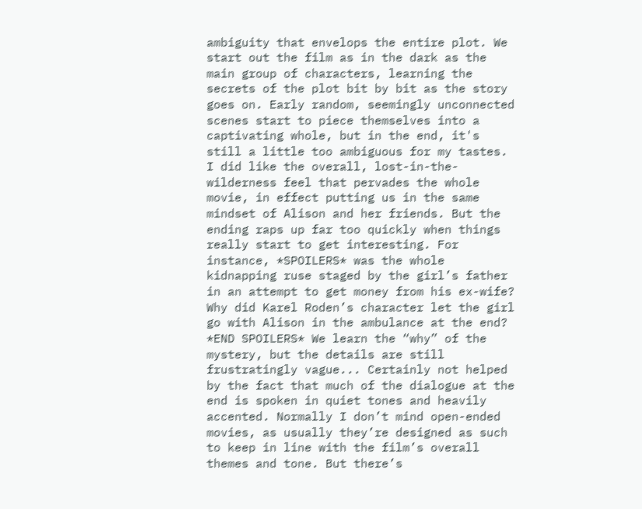ambiguity that envelops the entire plot. We start out the film as in the dark as the main group of characters, learning the secrets of the plot bit by bit as the story goes on. Early random, seemingly unconnected scenes start to piece themselves into a captivating whole, but in the end, it's still a little too ambiguous for my tastes. I did like the overall, lost-in-the-wilderness feel that pervades the whole movie, in effect putting us in the same mindset of Alison and her friends. But the ending raps up far too quickly when things really start to get interesting. For instance, *SPOILERS* was the whole kidnapping ruse staged by the girl’s father in an attempt to get money from his ex-wife? Why did Karel Roden’s character let the girl go with Alison in the ambulance at the end? *END SPOILERS* We learn the “why” of the mystery, but the details are still frustratingly vague... Certainly not helped by the fact that much of the dialogue at the end is spoken in quiet tones and heavily accented. Normally I don’t mind open-ended movies, as usually they’re designed as such to keep in line with the film’s overall themes and tone. But there’s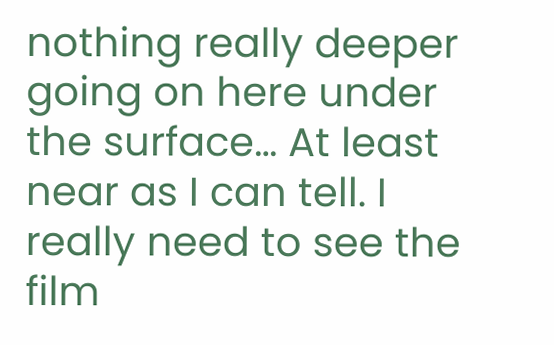nothing really deeper going on here under the surface… At least near as I can tell. I really need to see the film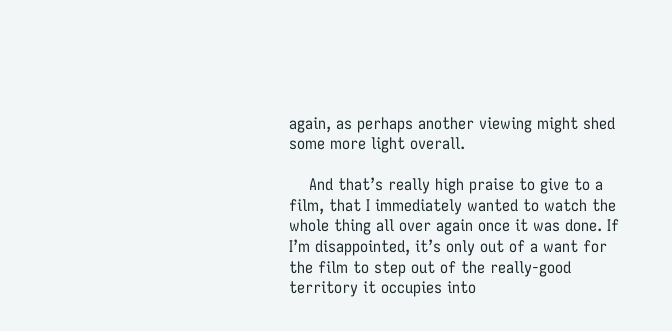again, as perhaps another viewing might shed some more light overall.

    And that’s really high praise to give to a film, that I immediately wanted to watch the whole thing all over again once it was done. If I’m disappointed, it’s only out of a want for the film to step out of the really-good territory it occupies into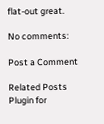flat-out great.

No comments:

Post a Comment

Related Posts Plugin for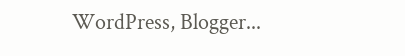WordPress, Blogger...